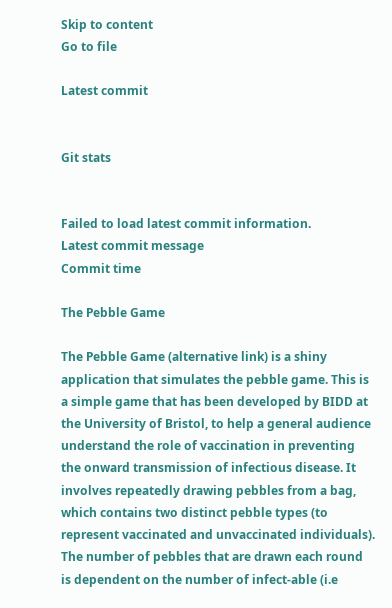Skip to content
Go to file

Latest commit


Git stats


Failed to load latest commit information.
Latest commit message
Commit time

The Pebble Game

The Pebble Game (alternative link) is a shiny application that simulates the pebble game. This is a simple game that has been developed by BIDD at the University of Bristol, to help a general audience understand the role of vaccination in preventing the onward transmission of infectious disease. It involves repeatedly drawing pebbles from a bag, which contains two distinct pebble types (to represent vaccinated and unvaccinated individuals). The number of pebbles that are drawn each round is dependent on the number of infect-able (i.e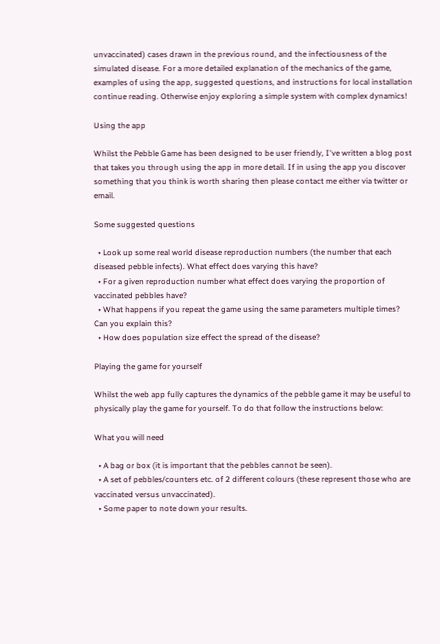unvaccinated) cases drawn in the previous round, and the infectiousness of the simulated disease. For a more detailed explanation of the mechanics of the game, examples of using the app, suggested questions, and instructions for local installation continue reading. Otherwise enjoy exploring a simple system with complex dynamics!

Using the app

Whilst the Pebble Game has been designed to be user friendly, I've written a blog post that takes you through using the app in more detail. If in using the app you discover something that you think is worth sharing then please contact me either via twitter or email.

Some suggested questions

  • Look up some real world disease reproduction numbers (the number that each diseased pebble infects). What effect does varying this have?
  • For a given reproduction number what effect does varying the proportion of vaccinated pebbles have?
  • What happens if you repeat the game using the same parameters multiple times? Can you explain this?
  • How does population size effect the spread of the disease?

Playing the game for yourself

Whilst the web app fully captures the dynamics of the pebble game it may be useful to physically play the game for yourself. To do that follow the instructions below:

What you will need

  • A bag or box (it is important that the pebbles cannot be seen).
  • A set of pebbles/counters etc. of 2 different colours (these represent those who are vaccinated versus unvaccinated).
  • Some paper to note down your results.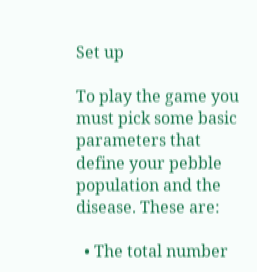Set up

To play the game you must pick some basic parameters that define your pebble population and the disease. These are:

  • The total number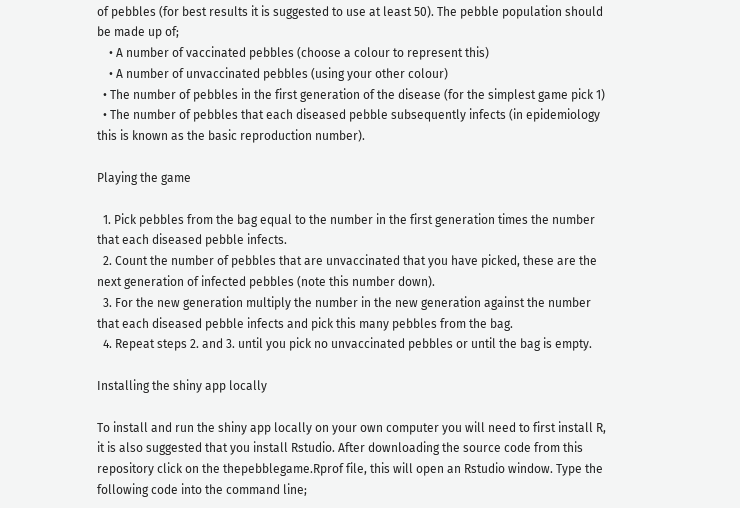of pebbles (for best results it is suggested to use at least 50). The pebble population should be made up of;
    • A number of vaccinated pebbles (choose a colour to represent this)
    • A number of unvaccinated pebbles (using your other colour)
  • The number of pebbles in the first generation of the disease (for the simplest game pick 1)
  • The number of pebbles that each diseased pebble subsequently infects (in epidemiology this is known as the basic reproduction number).

Playing the game

  1. Pick pebbles from the bag equal to the number in the first generation times the number that each diseased pebble infects.
  2. Count the number of pebbles that are unvaccinated that you have picked, these are the next generation of infected pebbles (note this number down).
  3. For the new generation multiply the number in the new generation against the number that each diseased pebble infects and pick this many pebbles from the bag.
  4. Repeat steps 2. and 3. until you pick no unvaccinated pebbles or until the bag is empty.

Installing the shiny app locally

To install and run the shiny app locally on your own computer you will need to first install R, it is also suggested that you install Rstudio. After downloading the source code from this repository click on the thepebblegame.Rprof file, this will open an Rstudio window. Type the following code into the command line;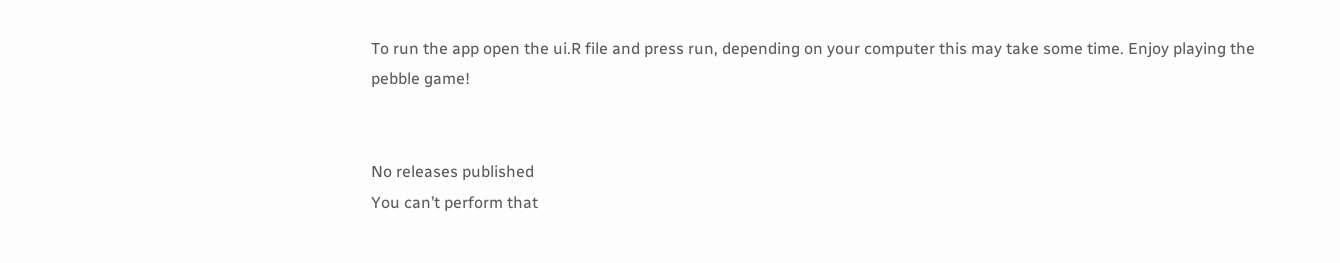To run the app open the ui.R file and press run, depending on your computer this may take some time. Enjoy playing the pebble game!


No releases published
You can’t perform that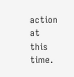action at this time.